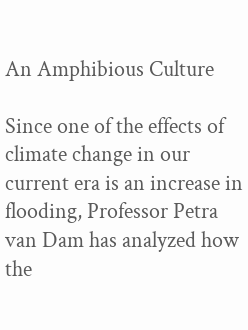An Amphibious Culture

Since one of the effects of climate change in our current era is an increase in flooding, Professor Petra van Dam has analyzed how the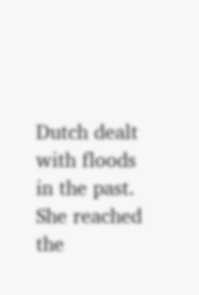Dutch dealt with floods in the past. She reached the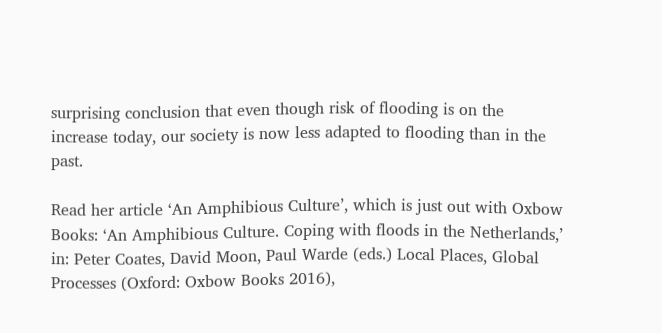surprising conclusion that even though risk of flooding is on the increase today, our society is now less adapted to flooding than in the past.

Read her article ‘An Amphibious Culture’, which is just out with Oxbow Books: ‘An Amphibious Culture. Coping with floods in the Netherlands,’ in: Peter Coates, David Moon, Paul Warde (eds.) Local Places, Global Processes (Oxford: Oxbow Books 2016),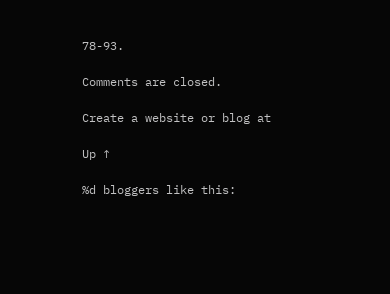78-93.

Comments are closed.

Create a website or blog at

Up ↑

%d bloggers like this: